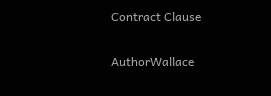Contract Clause

AuthorWallace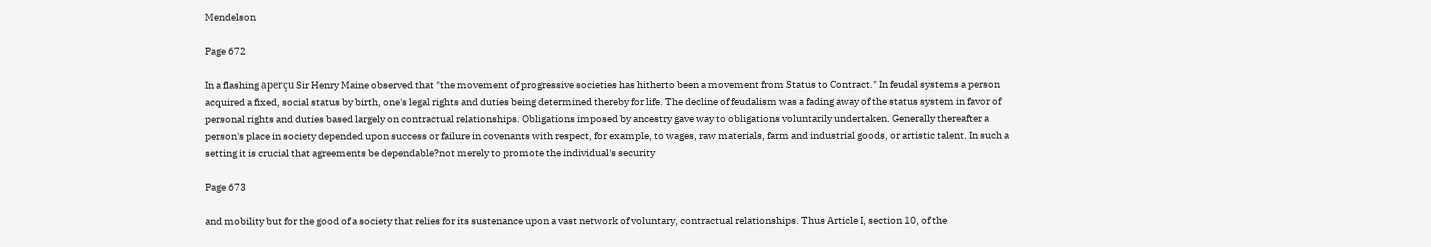Mendelson

Page 672

In a flashing aperçu Sir Henry Maine observed that "the movement of progressive societies has hitherto been a movement from Status to Contract." In feudal systems a person acquired a fixed, social status by birth, one's legal rights and duties being determined thereby for life. The decline of feudalism was a fading away of the status system in favor of personal rights and duties based largely on contractual relationships. Obligations imposed by ancestry gave way to obligations voluntarily undertaken. Generally thereafter a person's place in society depended upon success or failure in covenants with respect, for example, to wages, raw materials, farm and industrial goods, or artistic talent. In such a setting it is crucial that agreements be dependable?not merely to promote the individual's security

Page 673

and mobility but for the good of a society that relies for its sustenance upon a vast network of voluntary, contractual relationships. Thus Article I, section 10, of the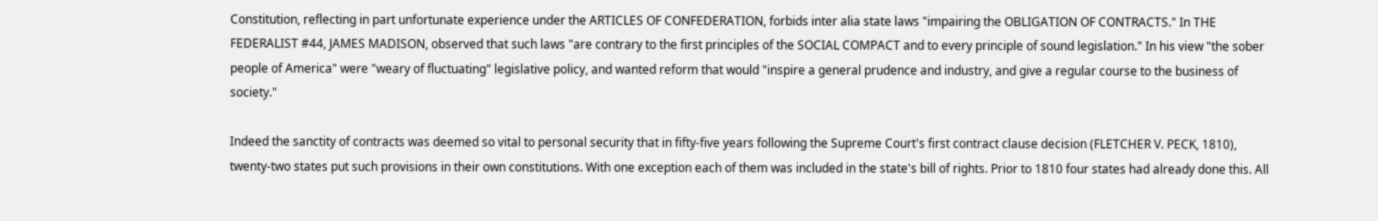Constitution, reflecting in part unfortunate experience under the ARTICLES OF CONFEDERATION, forbids inter alia state laws "impairing the OBLIGATION OF CONTRACTS." In THE FEDERALIST #44, JAMES MADISON, observed that such laws "are contrary to the first principles of the SOCIAL COMPACT and to every principle of sound legislation." In his view "the sober people of America" were "weary of fluctuating" legislative policy, and wanted reform that would "inspire a general prudence and industry, and give a regular course to the business of society."

Indeed the sanctity of contracts was deemed so vital to personal security that in fifty-five years following the Supreme Court's first contract clause decision (FLETCHER V. PECK, 1810), twenty-two states put such provisions in their own constitutions. With one exception each of them was included in the state's bill of rights. Prior to 1810 four states had already done this. All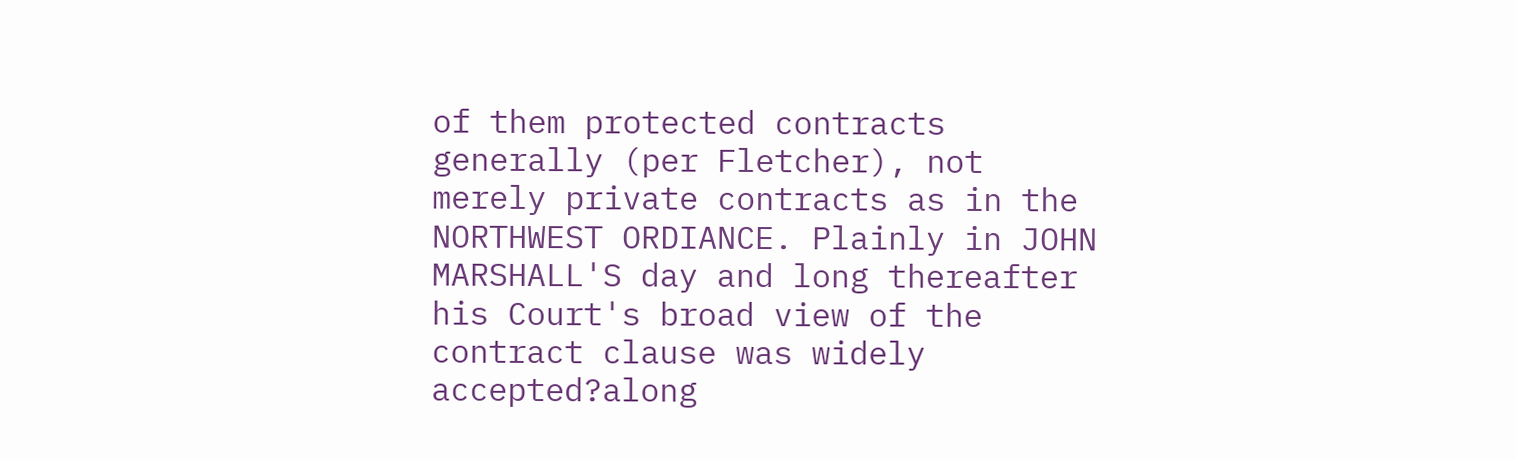of them protected contracts generally (per Fletcher), not merely private contracts as in the NORTHWEST ORDIANCE. Plainly in JOHN MARSHALL'S day and long thereafter his Court's broad view of the contract clause was widely accepted?along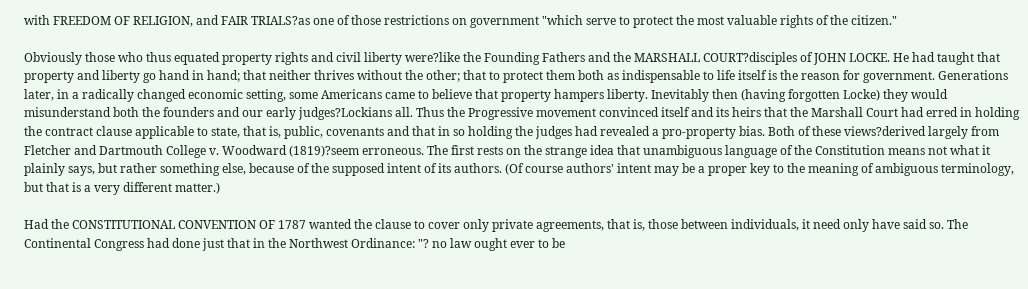with FREEDOM OF RELIGION, and FAIR TRIALS?as one of those restrictions on government "which serve to protect the most valuable rights of the citizen."

Obviously those who thus equated property rights and civil liberty were?like the Founding Fathers and the MARSHALL COURT?disciples of JOHN LOCKE. He had taught that property and liberty go hand in hand; that neither thrives without the other; that to protect them both as indispensable to life itself is the reason for government. Generations later, in a radically changed economic setting, some Americans came to believe that property hampers liberty. Inevitably then (having forgotten Locke) they would misunderstand both the founders and our early judges?Lockians all. Thus the Progressive movement convinced itself and its heirs that the Marshall Court had erred in holding the contract clause applicable to state, that is, public, covenants and that in so holding the judges had revealed a pro-property bias. Both of these views?derived largely from Fletcher and Dartmouth College v. Woodward (1819)?seem erroneous. The first rests on the strange idea that unambiguous language of the Constitution means not what it plainly says, but rather something else, because of the supposed intent of its authors. (Of course authors' intent may be a proper key to the meaning of ambiguous terminology, but that is a very different matter.)

Had the CONSTITUTIONAL CONVENTION OF 1787 wanted the clause to cover only private agreements, that is, those between individuals, it need only have said so. The Continental Congress had done just that in the Northwest Ordinance: "? no law ought ever to be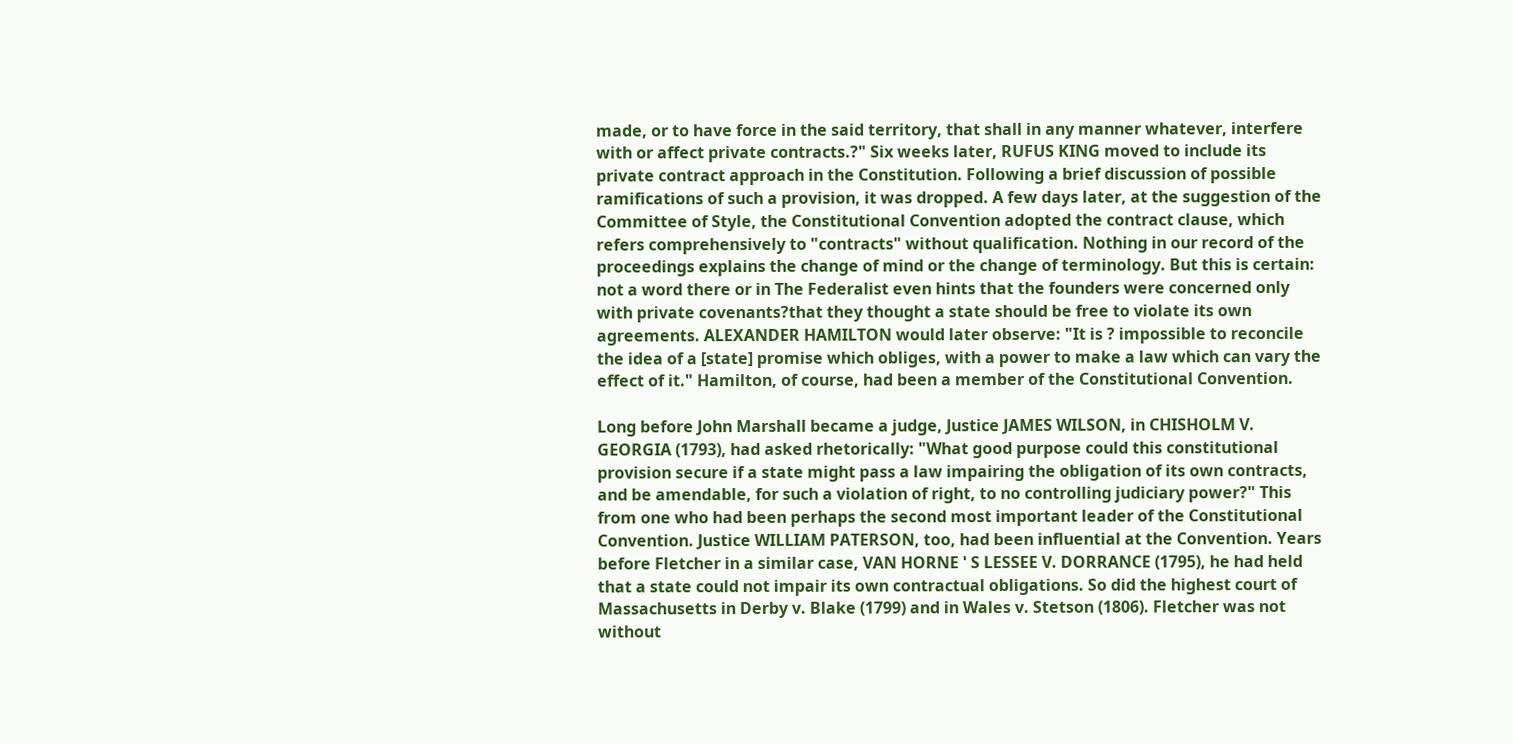made, or to have force in the said territory, that shall in any manner whatever, interfere with or affect private contracts.?" Six weeks later, RUFUS KING moved to include its private contract approach in the Constitution. Following a brief discussion of possible ramifications of such a provision, it was dropped. A few days later, at the suggestion of the Committee of Style, the Constitutional Convention adopted the contract clause, which refers comprehensively to "contracts" without qualification. Nothing in our record of the proceedings explains the change of mind or the change of terminology. But this is certain: not a word there or in The Federalist even hints that the founders were concerned only with private covenants?that they thought a state should be free to violate its own agreements. ALEXANDER HAMILTON would later observe: "It is ? impossible to reconcile the idea of a [state] promise which obliges, with a power to make a law which can vary the effect of it." Hamilton, of course, had been a member of the Constitutional Convention.

Long before John Marshall became a judge, Justice JAMES WILSON, in CHISHOLM V. GEORGIA (1793), had asked rhetorically: "What good purpose could this constitutional provision secure if a state might pass a law impairing the obligation of its own contracts, and be amendable, for such a violation of right, to no controlling judiciary power?" This from one who had been perhaps the second most important leader of the Constitutional Convention. Justice WILLIAM PATERSON, too, had been influential at the Convention. Years before Fletcher in a similar case, VAN HORNE ' S LESSEE V. DORRANCE (1795), he had held that a state could not impair its own contractual obligations. So did the highest court of Massachusetts in Derby v. Blake (1799) and in Wales v. Stetson (1806). Fletcher was not without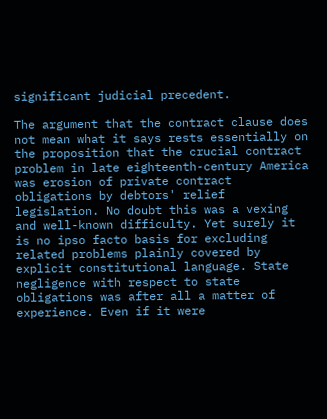significant judicial precedent.

The argument that the contract clause does not mean what it says rests essentially on the proposition that the crucial contract problem in late eighteenth-century America was erosion of private contract obligations by debtors' relief legislation. No doubt this was a vexing and well-known difficulty. Yet surely it is no ipso facto basis for excluding related problems plainly covered by explicit constitutional language. State negligence with respect to state obligations was after all a matter of experience. Even if it were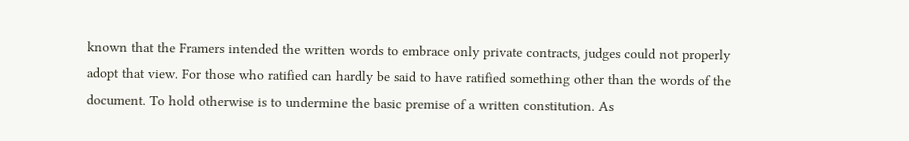known that the Framers intended the written words to embrace only private contracts, judges could not properly adopt that view. For those who ratified can hardly be said to have ratified something other than the words of the document. To hold otherwise is to undermine the basic premise of a written constitution. As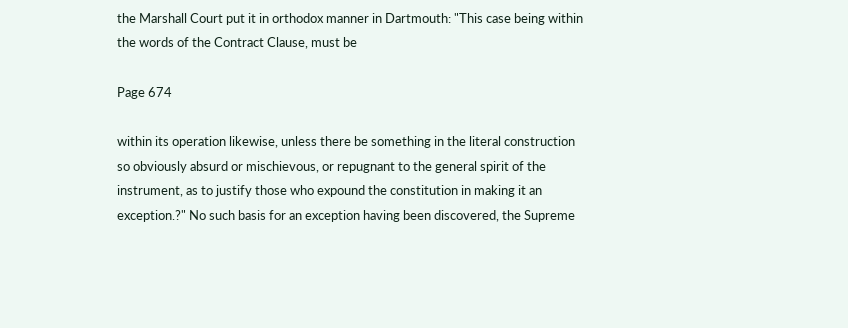the Marshall Court put it in orthodox manner in Dartmouth: "This case being within the words of the Contract Clause, must be

Page 674

within its operation likewise, unless there be something in the literal construction so obviously absurd or mischievous, or repugnant to the general spirit of the instrument, as to justify those who expound the constitution in making it an exception.?" No such basis for an exception having been discovered, the Supreme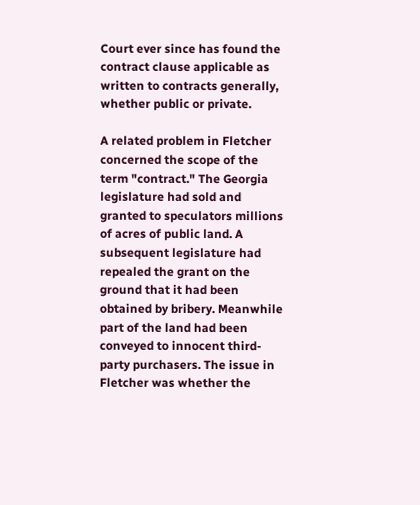Court ever since has found the contract clause applicable as written to contracts generally, whether public or private.

A related problem in Fletcher concerned the scope of the term "contract." The Georgia legislature had sold and granted to speculators millions of acres of public land. A subsequent legislature had repealed the grant on the ground that it had been obtained by bribery. Meanwhile part of the land had been conveyed to innocent third-party purchasers. The issue in Fletcher was whether the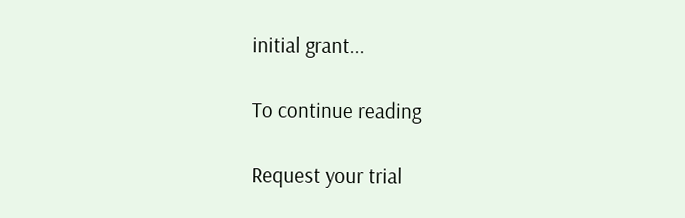initial grant...

To continue reading

Request your trial